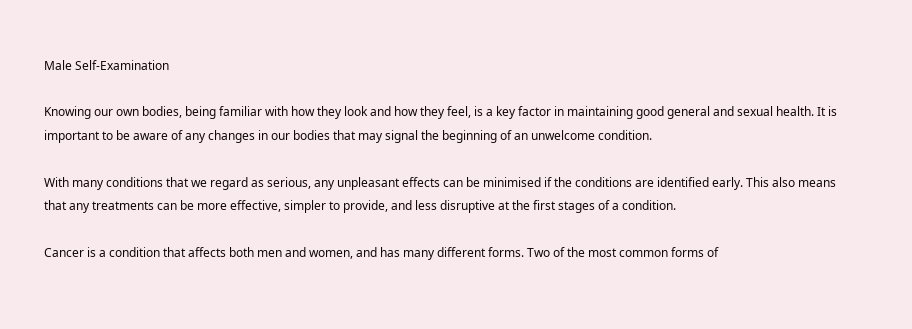Male Self-Examination

Knowing our own bodies, being familiar with how they look and how they feel, is a key factor in maintaining good general and sexual health. It is important to be aware of any changes in our bodies that may signal the beginning of an unwelcome condition.

With many conditions that we regard as serious, any unpleasant effects can be minimised if the conditions are identified early. This also means that any treatments can be more effective, simpler to provide, and less disruptive at the first stages of a condition.

Cancer is a condition that affects both men and women, and has many different forms. Two of the most common forms of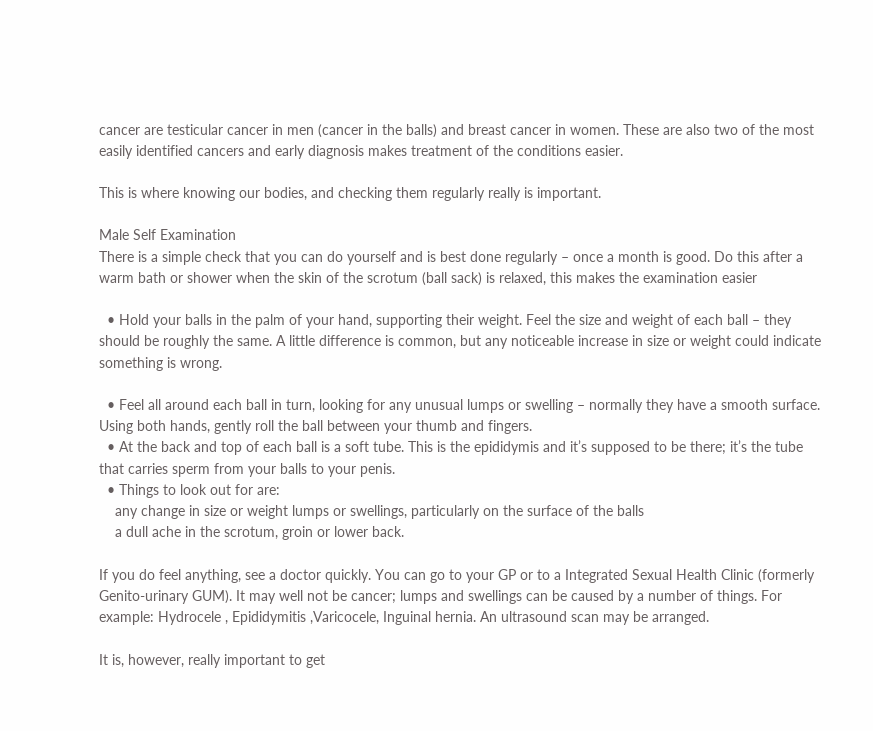cancer are testicular cancer in men (cancer in the balls) and breast cancer in women. These are also two of the most easily identified cancers and early diagnosis makes treatment of the conditions easier.

This is where knowing our bodies, and checking them regularly really is important.

Male Self Examination
There is a simple check that you can do yourself and is best done regularly – once a month is good. Do this after a warm bath or shower when the skin of the scrotum (ball sack) is relaxed, this makes the examination easier

  • Hold your balls in the palm of your hand, supporting their weight. Feel the size and weight of each ball – they should be roughly the same. A little difference is common, but any noticeable increase in size or weight could indicate something is wrong.

  • Feel all around each ball in turn, looking for any unusual lumps or swelling – normally they have a smooth surface. Using both hands, gently roll the ball between your thumb and fingers.
  • At the back and top of each ball is a soft tube. This is the epididymis and it’s supposed to be there; it’s the tube that carries sperm from your balls to your penis.
  • Things to look out for are:
    any change in size or weight lumps or swellings, particularly on the surface of the balls
    a dull ache in the scrotum, groin or lower back.

If you do feel anything, see a doctor quickly. You can go to your GP or to a Integrated Sexual Health Clinic (formerly Genito-urinary GUM). It may well not be cancer; lumps and swellings can be caused by a number of things. For example: Hydrocele , Epididymitis ,Varicocele, Inguinal hernia. An ultrasound scan may be arranged.

It is, however, really important to get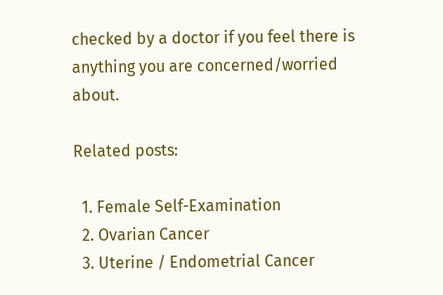checked by a doctor if you feel there is anything you are concerned/worried about.

Related posts:

  1. Female Self-Examination
  2. Ovarian Cancer
  3. Uterine / Endometrial Cancer